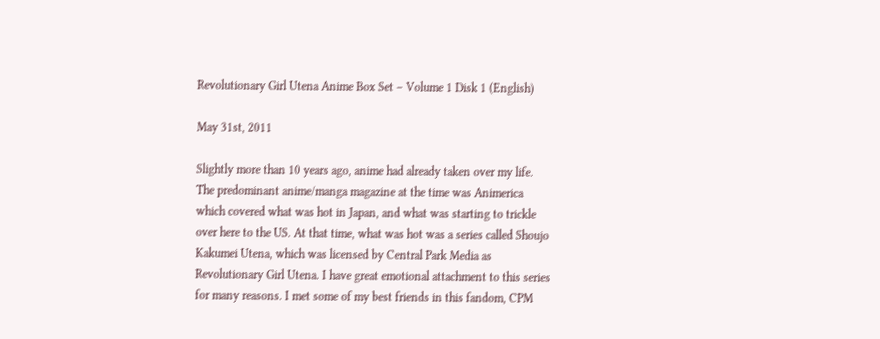Revolutionary Girl Utena Anime Box Set – Volume 1 Disk 1 (English)

May 31st, 2011

Slightly more than 10 years ago, anime had already taken over my life. The predominant anime/manga magazine at the time was Animerica which covered what was hot in Japan, and what was starting to trickle over here to the US. At that time, what was hot was a series called Shoujo Kakumei Utena, which was licensed by Central Park Media as Revolutionary Girl Utena. I have great emotional attachment to this series for many reasons. I met some of my best friends in this fandom, CPM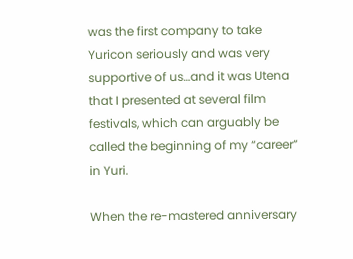was the first company to take Yuricon seriously and was very supportive of us…and it was Utena that I presented at several film festivals, which can arguably be called the beginning of my “career” in Yuri.

When the re-mastered anniversary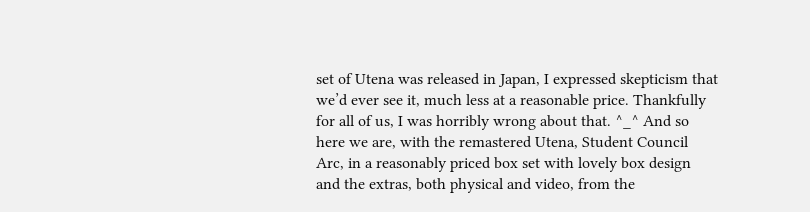set of Utena was released in Japan, I expressed skepticism that we’d ever see it, much less at a reasonable price. Thankfully for all of us, I was horribly wrong about that. ^_^ And so here we are, with the remastered Utena, Student Council Arc, in a reasonably priced box set with lovely box design and the extras, both physical and video, from the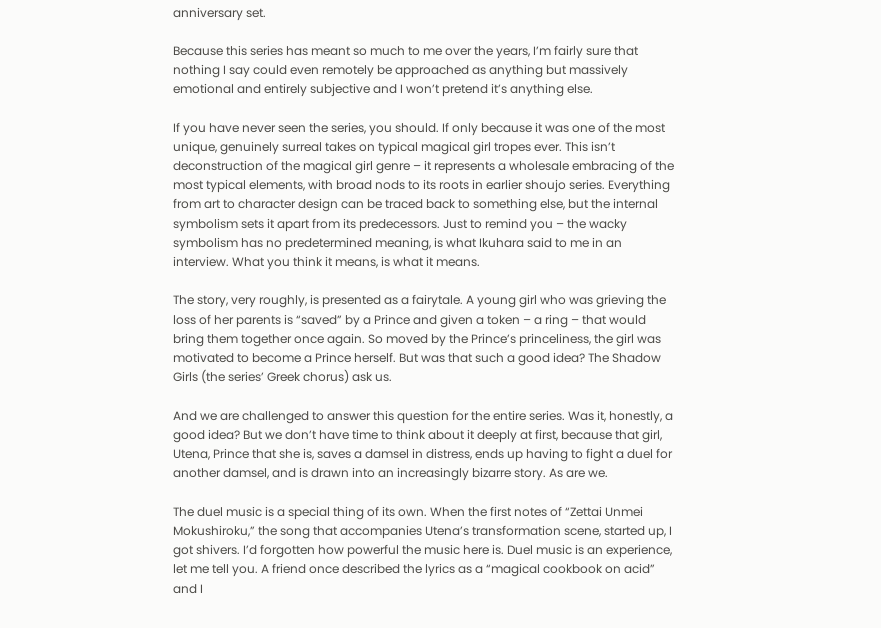anniversary set.

Because this series has meant so much to me over the years, I’m fairly sure that nothing I say could even remotely be approached as anything but massively emotional and entirely subjective and I won’t pretend it’s anything else.

If you have never seen the series, you should. If only because it was one of the most unique, genuinely surreal takes on typical magical girl tropes ever. This isn’t deconstruction of the magical girl genre – it represents a wholesale embracing of the most typical elements, with broad nods to its roots in earlier shoujo series. Everything from art to character design can be traced back to something else, but the internal symbolism sets it apart from its predecessors. Just to remind you – the wacky symbolism has no predetermined meaning, is what Ikuhara said to me in an interview. What you think it means, is what it means.

The story, very roughly, is presented as a fairytale. A young girl who was grieving the loss of her parents is “saved” by a Prince and given a token – a ring – that would bring them together once again. So moved by the Prince’s princeliness, the girl was motivated to become a Prince herself. But was that such a good idea? The Shadow Girls (the series’ Greek chorus) ask us.

And we are challenged to answer this question for the entire series. Was it, honestly, a good idea? But we don’t have time to think about it deeply at first, because that girl, Utena, Prince that she is, saves a damsel in distress, ends up having to fight a duel for another damsel, and is drawn into an increasingly bizarre story. As are we.

The duel music is a special thing of its own. When the first notes of “Zettai Unmei Mokushiroku,” the song that accompanies Utena’s transformation scene, started up, I got shivers. I’d forgotten how powerful the music here is. Duel music is an experience, let me tell you. A friend once described the lyrics as a “magical cookbook on acid” and I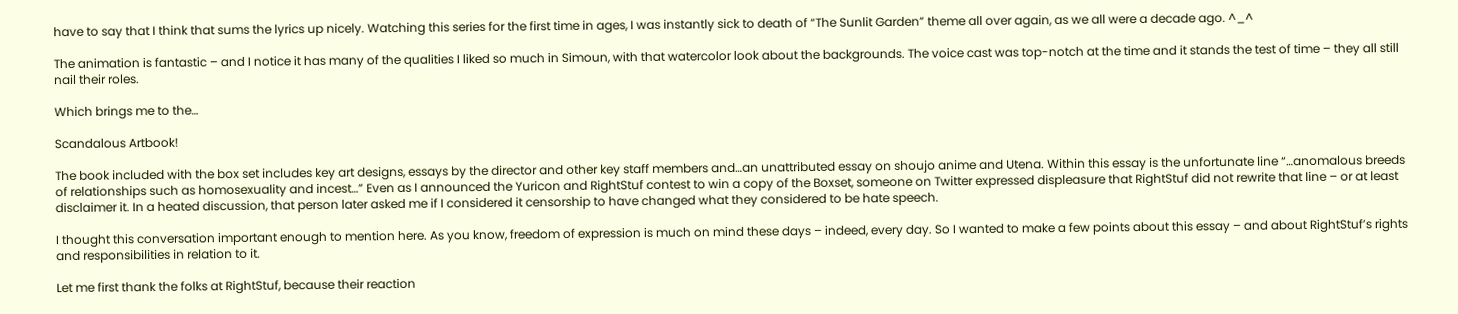have to say that I think that sums the lyrics up nicely. Watching this series for the first time in ages, I was instantly sick to death of “The Sunlit Garden” theme all over again, as we all were a decade ago. ^_^

The animation is fantastic – and I notice it has many of the qualities I liked so much in Simoun, with that watercolor look about the backgrounds. The voice cast was top-notch at the time and it stands the test of time – they all still nail their roles.

Which brings me to the…

Scandalous Artbook!

The book included with the box set includes key art designs, essays by the director and other key staff members and…an unattributed essay on shoujo anime and Utena. Within this essay is the unfortunate line “…anomalous breeds of relationships such as homosexuality and incest…” Even as I announced the Yuricon and RightStuf contest to win a copy of the Boxset, someone on Twitter expressed displeasure that RightStuf did not rewrite that line – or at least disclaimer it. In a heated discussion, that person later asked me if I considered it censorship to have changed what they considered to be hate speech.

I thought this conversation important enough to mention here. As you know, freedom of expression is much on mind these days – indeed, every day. So I wanted to make a few points about this essay – and about RightStuf’s rights and responsibilities in relation to it.

Let me first thank the folks at RightStuf, because their reaction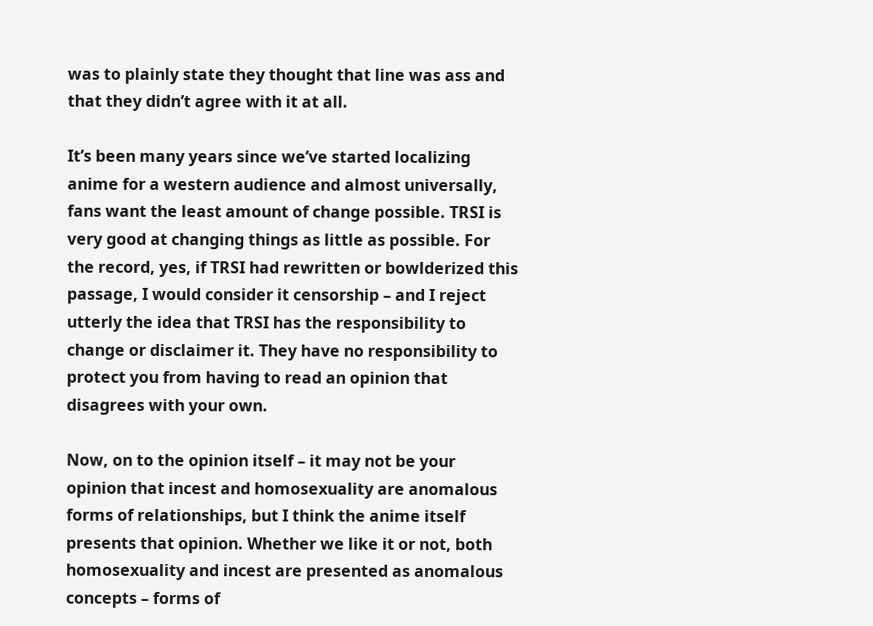was to plainly state they thought that line was ass and that they didn’t agree with it at all.

It’s been many years since we’ve started localizing anime for a western audience and almost universally, fans want the least amount of change possible. TRSI is very good at changing things as little as possible. For the record, yes, if TRSI had rewritten or bowlderized this passage, I would consider it censorship – and I reject utterly the idea that TRSI has the responsibility to change or disclaimer it. They have no responsibility to protect you from having to read an opinion that disagrees with your own.

Now, on to the opinion itself – it may not be your opinion that incest and homosexuality are anomalous forms of relationships, but I think the anime itself presents that opinion. Whether we like it or not, both homosexuality and incest are presented as anomalous concepts – forms of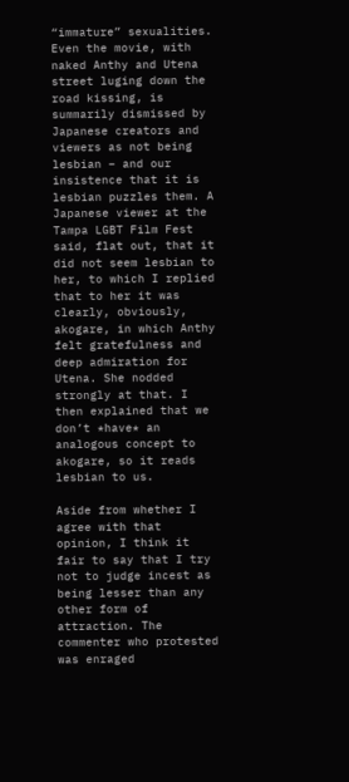“immature” sexualities. Even the movie, with naked Anthy and Utena street luging down the road kissing, is summarily dismissed by Japanese creators and viewers as not being lesbian – and our insistence that it is lesbian puzzles them. A Japanese viewer at the Tampa LGBT Film Fest said, flat out, that it did not seem lesbian to her, to which I replied that to her it was clearly, obviously, akogare, in which Anthy felt gratefulness and deep admiration for Utena. She nodded strongly at that. I then explained that we don’t *have* an analogous concept to akogare, so it reads lesbian to us.

Aside from whether I agree with that opinion, I think it fair to say that I try not to judge incest as being lesser than any other form of attraction. The commenter who protested was enraged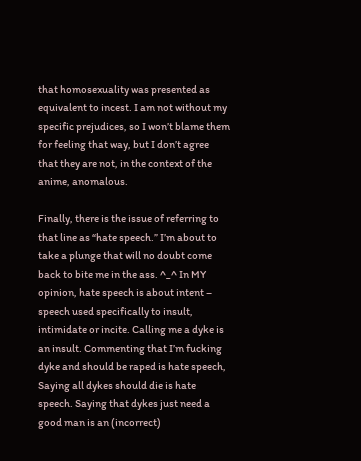that homosexuality was presented as equivalent to incest. I am not without my specific prejudices, so I won’t blame them for feeling that way, but I don’t agree that they are not, in the context of the anime, anomalous.

Finally, there is the issue of referring to that line as “hate speech.” I’m about to take a plunge that will no doubt come back to bite me in the ass. ^_^ In MY opinion, hate speech is about intent – speech used specifically to insult, intimidate or incite. Calling me a dyke is an insult. Commenting that I’m fucking dyke and should be raped is hate speech, Saying all dykes should die is hate speech. Saying that dykes just need a good man is an (incorrect)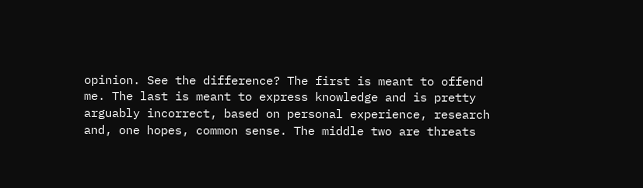opinion. See the difference? The first is meant to offend me. The last is meant to express knowledge and is pretty arguably incorrect, based on personal experience, research and, one hopes, common sense. The middle two are threats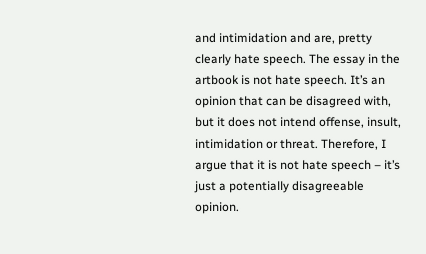and intimidation and are, pretty clearly hate speech. The essay in the artbook is not hate speech. It’s an opinion that can be disagreed with, but it does not intend offense, insult, intimidation or threat. Therefore, I argue that it is not hate speech – it’s just a potentially disagreeable opinion.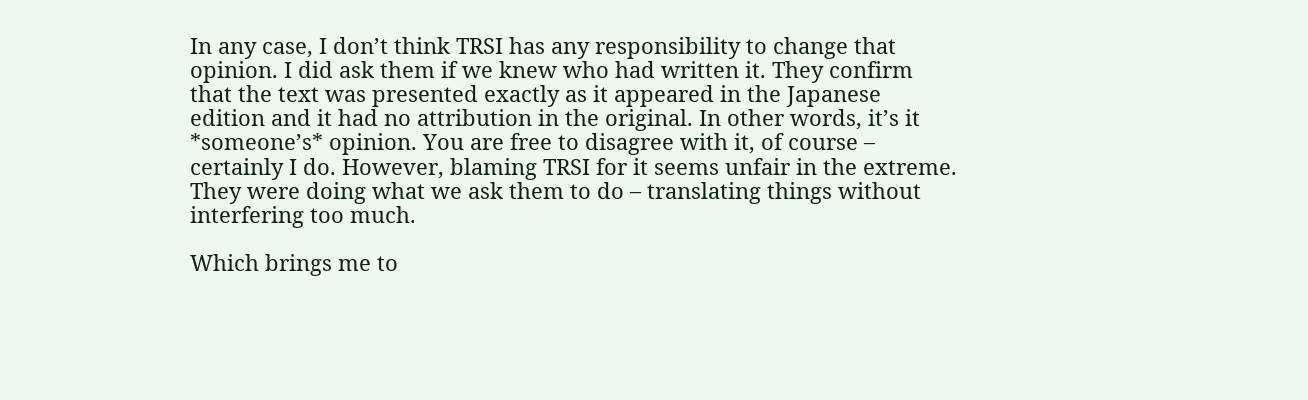In any case, I don’t think TRSI has any responsibility to change that opinion. I did ask them if we knew who had written it. They confirm that the text was presented exactly as it appeared in the Japanese edition and it had no attribution in the original. In other words, it’s it *someone’s* opinion. You are free to disagree with it, of course – certainly I do. However, blaming TRSI for it seems unfair in the extreme. They were doing what we ask them to do – translating things without interfering too much.

Which brings me to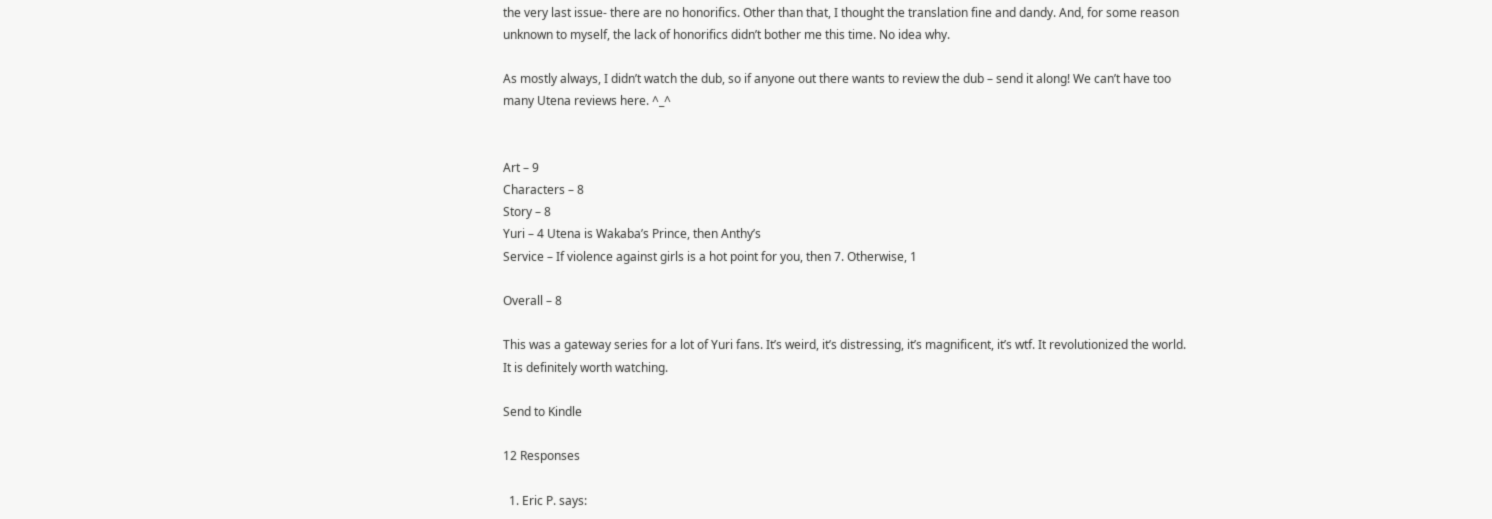the very last issue- there are no honorifics. Other than that, I thought the translation fine and dandy. And, for some reason unknown to myself, the lack of honorifics didn’t bother me this time. No idea why.

As mostly always, I didn’t watch the dub, so if anyone out there wants to review the dub – send it along! We can’t have too many Utena reviews here. ^_^


Art – 9
Characters – 8
Story – 8
Yuri – 4 Utena is Wakaba’s Prince, then Anthy’s
Service – If violence against girls is a hot point for you, then 7. Otherwise, 1

Overall – 8

This was a gateway series for a lot of Yuri fans. It’s weird, it’s distressing, it’s magnificent, it’s wtf. It revolutionized the world. It is definitely worth watching.

Send to Kindle

12 Responses

  1. Eric P. says: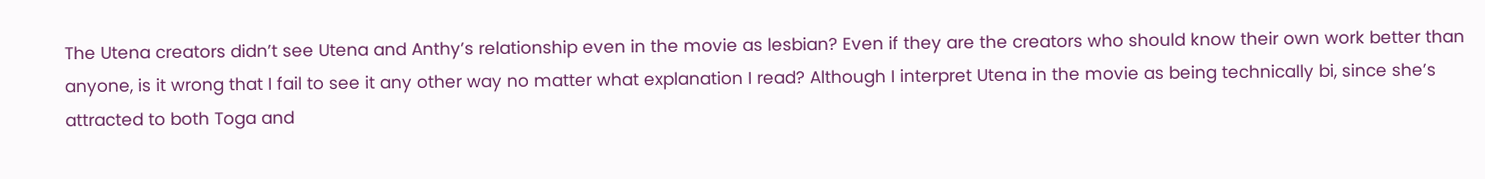The Utena creators didn’t see Utena and Anthy’s relationship even in the movie as lesbian? Even if they are the creators who should know their own work better than anyone, is it wrong that I fail to see it any other way no matter what explanation I read? Although I interpret Utena in the movie as being technically bi, since she’s attracted to both Toga and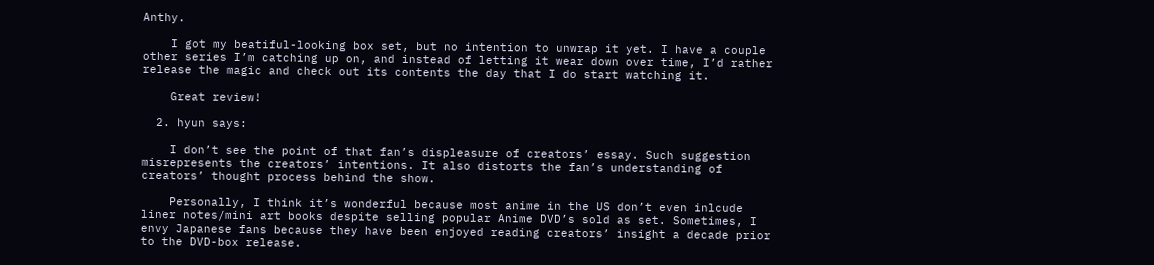Anthy.

    I got my beatiful-looking box set, but no intention to unwrap it yet. I have a couple other series I’m catching up on, and instead of letting it wear down over time, I’d rather release the magic and check out its contents the day that I do start watching it.

    Great review!

  2. hyun says:

    I don’t see the point of that fan’s displeasure of creators’ essay. Such suggestion misrepresents the creators’ intentions. It also distorts the fan’s understanding of creators’ thought process behind the show.

    Personally, I think it’s wonderful because most anime in the US don’t even inlcude liner notes/mini art books despite selling popular Anime DVD’s sold as set. Sometimes, I envy Japanese fans because they have been enjoyed reading creators’ insight a decade prior to the DVD-box release.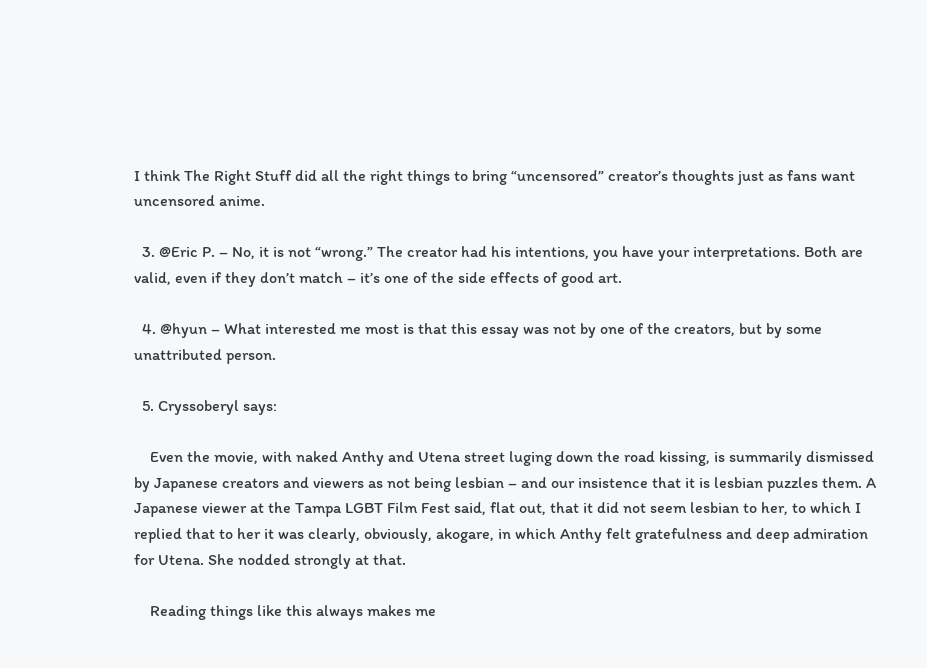I think The Right Stuff did all the right things to bring “uncensored” creator’s thoughts just as fans want uncensored anime.

  3. @Eric P. – No, it is not “wrong.” The creator had his intentions, you have your interpretations. Both are valid, even if they don’t match – it’s one of the side effects of good art.

  4. @hyun – What interested me most is that this essay was not by one of the creators, but by some unattributed person.

  5. Cryssoberyl says:

    Even the movie, with naked Anthy and Utena street luging down the road kissing, is summarily dismissed by Japanese creators and viewers as not being lesbian – and our insistence that it is lesbian puzzles them. A Japanese viewer at the Tampa LGBT Film Fest said, flat out, that it did not seem lesbian to her, to which I replied that to her it was clearly, obviously, akogare, in which Anthy felt gratefulness and deep admiration for Utena. She nodded strongly at that.

    Reading things like this always makes me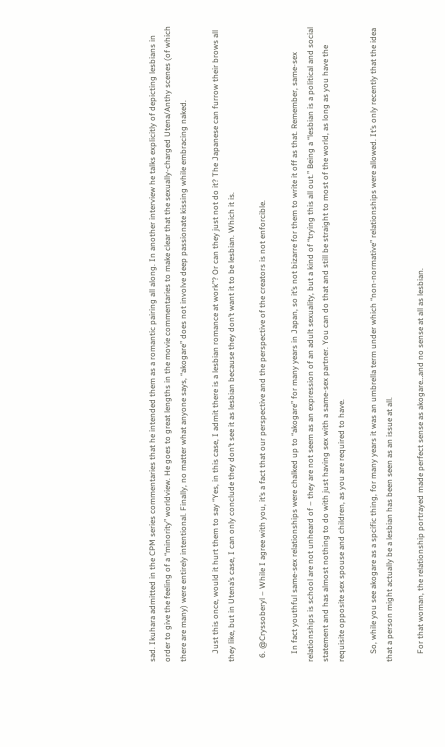sad. Ikuhara admitted in the CPM series commentaries that he intended them as a romantic pairing all along. In another interview he talks explicitly of depicting lesbians in order to give the feeling of a “minority” worldview. He goes to great lengths in the movie commentaries to make clear that the sexually-charged Utena/Anthy scenes (of which there are many) were entirely intentional. Finally, no matter what anyone says, “akogare” does not involve deep passionate kissing while embracing naked.

    Just this once, would it hurt them to say “Yes, in this case, I admit there is a lesbian romance at work”? Or can they just not do it? The Japanese can furrow their brows all they like, but in Utena’s case, I can only conclude they don’t see it as lesbian because they don’t want it to be lesbian. Which it is.

  6. @Cryssoberyl – While I agree with you, it’s a fact that our perspective and the perspective of the creators is not enforcible.

    In fact youthful same-sex relationships were chalked up to “akogare” for many years in Japan, so it’s not bizarre for them to write it off as that. Remember, same-sex relationships is school are not unheard of – they are not seem as an expression of an adult sexuality, but a kind of “trying this all out.” Being a “lesbian is a political and social statement and has almost nothing to do with just having sex with a same-sex partner. You can do that and still be straight to most of the world, as long as you have the requisite opposite sex spouse and children, as you are required to have.

    So, while you see akogare as a spcific thing, for many years it was an umbrella term under which “non-normative” relationships were allowed. It’s only recently that the idea that a person might actually be a lesbian has been seen as an issue at all.

    For that woman, the relationship portrayed made perfect sense as akogare…and no sense at all as lesbian.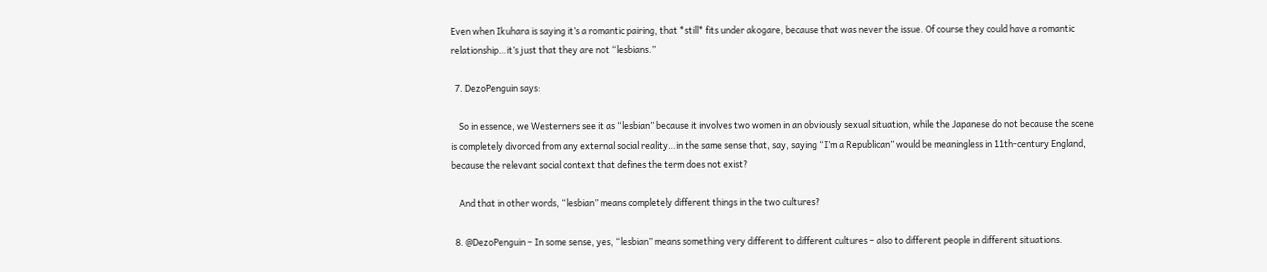Even when Ikuhara is saying it’s a romantic pairing, that *still* fits under akogare, because that was never the issue. Of course they could have a romantic relationship…it’s just that they are not “lesbians.”

  7. DezoPenguin says:

    So in essence, we Westerners see it as “lesbian” because it involves two women in an obviously sexual situation, while the Japanese do not because the scene is completely divorced from any external social reality…in the same sense that, say, saying “I’m a Republican” would be meaningless in 11th-century England, because the relevant social context that defines the term does not exist?

    And that in other words, “lesbian” means completely different things in the two cultures?

  8. @DezoPenguin – In some sense, yes, “lesbian” means something very different to different cultures – also to different people in different situations.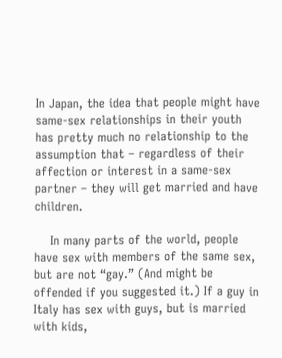In Japan, the idea that people might have same-sex relationships in their youth has pretty much no relationship to the assumption that – regardless of their affection or interest in a same-sex partner – they will get married and have children.

    In many parts of the world, people have sex with members of the same sex, but are not “gay.” (And might be offended if you suggested it.) If a guy in Italy has sex with guys, but is married with kids,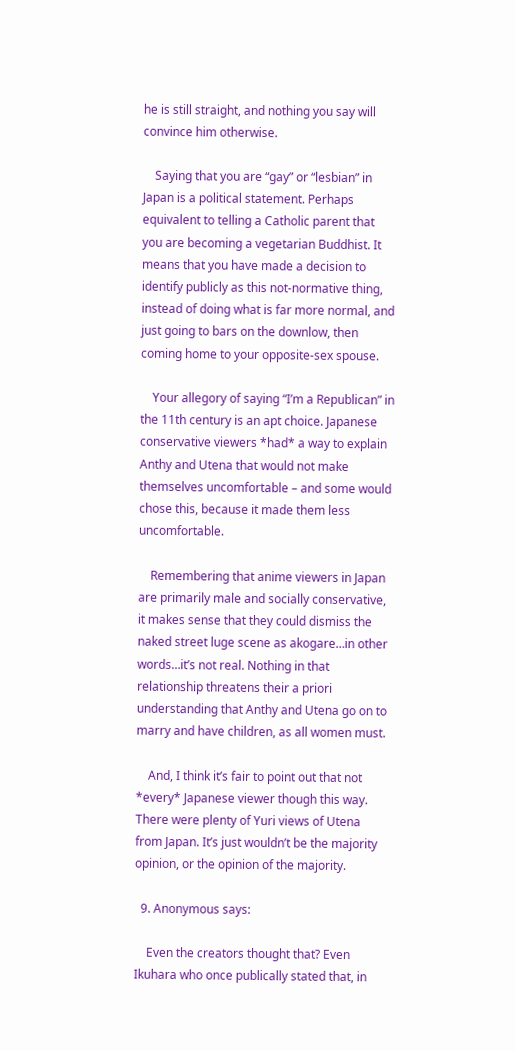he is still straight, and nothing you say will convince him otherwise.

    Saying that you are “gay” or “lesbian” in Japan is a political statement. Perhaps equivalent to telling a Catholic parent that you are becoming a vegetarian Buddhist. It means that you have made a decision to identify publicly as this not-normative thing, instead of doing what is far more normal, and just going to bars on the downlow, then coming home to your opposite-sex spouse.

    Your allegory of saying “I’m a Republican” in the 11th century is an apt choice. Japanese conservative viewers *had* a way to explain Anthy and Utena that would not make themselves uncomfortable – and some would chose this, because it made them less uncomfortable.

    Remembering that anime viewers in Japan are primarily male and socially conservative, it makes sense that they could dismiss the naked street luge scene as akogare…in other words…it’s not real. Nothing in that relationship threatens their a priori understanding that Anthy and Utena go on to marry and have children, as all women must.

    And, I think it’s fair to point out that not *every* Japanese viewer though this way. There were plenty of Yuri views of Utena from Japan. It’s just wouldn’t be the majority opinion, or the opinion of the majority.

  9. Anonymous says:

    Even the creators thought that? Even Ikuhara who once publically stated that, in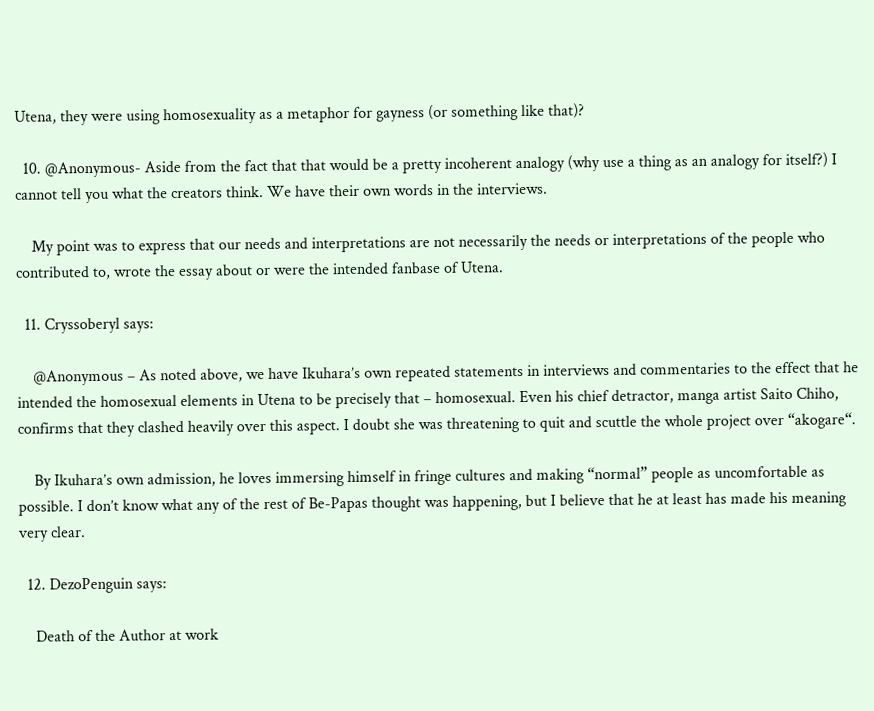Utena, they were using homosexuality as a metaphor for gayness (or something like that)?

  10. @Anonymous- Aside from the fact that that would be a pretty incoherent analogy (why use a thing as an analogy for itself?) I cannot tell you what the creators think. We have their own words in the interviews.

    My point was to express that our needs and interpretations are not necessarily the needs or interpretations of the people who contributed to, wrote the essay about or were the intended fanbase of Utena.

  11. Cryssoberyl says:

    @Anonymous – As noted above, we have Ikuhara’s own repeated statements in interviews and commentaries to the effect that he intended the homosexual elements in Utena to be precisely that – homosexual. Even his chief detractor, manga artist Saito Chiho, confirms that they clashed heavily over this aspect. I doubt she was threatening to quit and scuttle the whole project over “akogare“.

    By Ikuhara’s own admission, he loves immersing himself in fringe cultures and making “normal” people as uncomfortable as possible. I don’t know what any of the rest of Be-Papas thought was happening, but I believe that he at least has made his meaning very clear.

  12. DezoPenguin says:

    Death of the Author at work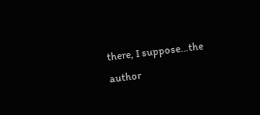there, I suppose…the author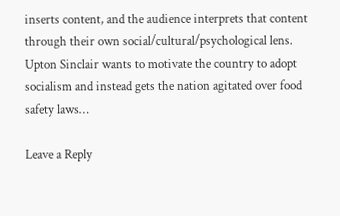inserts content, and the audience interprets that content through their own social/cultural/psychological lens. Upton Sinclair wants to motivate the country to adopt socialism and instead gets the nation agitated over food safety laws…

Leave a Reply